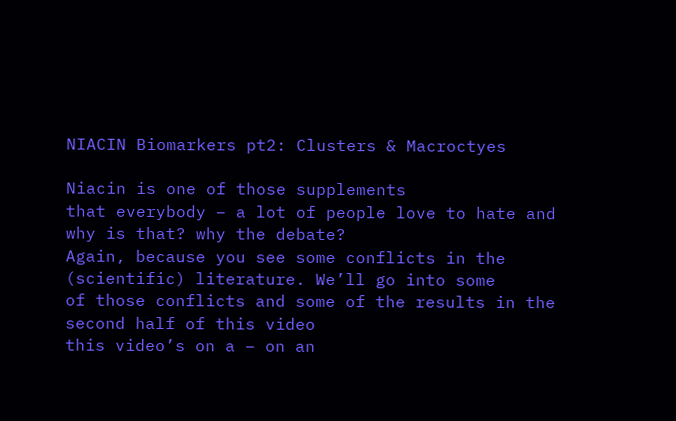NIACIN Biomarkers pt2: Clusters & Macroctyes

Niacin is one of those supplements
that everybody – a lot of people love to hate and why is that? why the debate?
Again, because you see some conflicts in the (scientific) literature. We’ll go into some
of those conflicts and some of the results in the second half of this video
this video’s on a – on an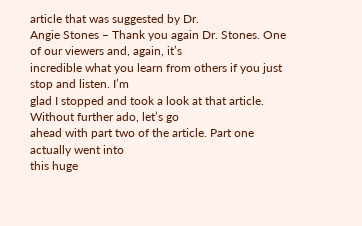article that was suggested by Dr.
Angie Stones – Thank you again Dr. Stones. One of our viewers and, again, it’s
incredible what you learn from others if you just stop and listen. I’m
glad I stopped and took a look at that article. Without further ado, let’s go
ahead with part two of the article. Part one actually went into
this huge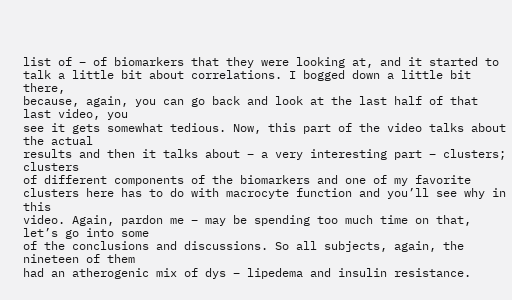list of – of biomarkers that they were looking at, and it started to
talk a little bit about correlations. I bogged down a little bit there,
because, again, you can go back and look at the last half of that last video, you
see it gets somewhat tedious. Now, this part of the video talks about the actual
results and then it talks about – a very interesting part – clusters; clusters
of different components of the biomarkers and one of my favorite
clusters here has to do with macrocyte function and you’ll see why in this
video. Again, pardon me – may be spending too much time on that, let’s go into some
of the conclusions and discussions. So all subjects, again, the nineteen of them
had an atherogenic mix of dys – lipedema and insulin resistance.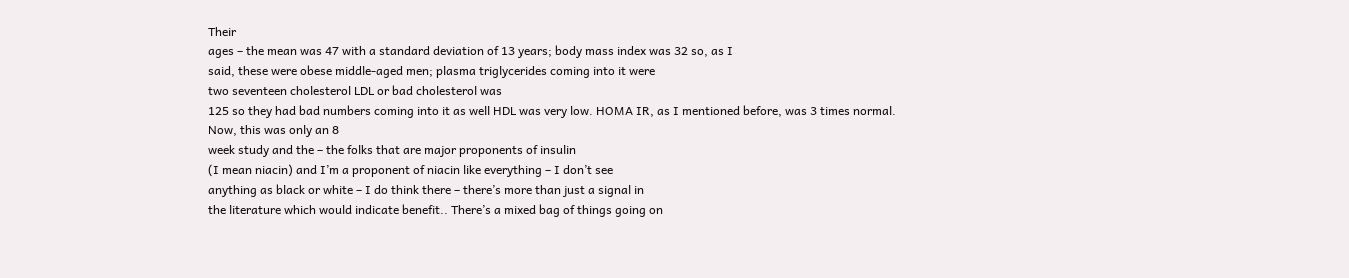Their
ages – the mean was 47 with a standard deviation of 13 years; body mass index was 32 so, as I
said, these were obese middle-aged men; plasma triglycerides coming into it were
two seventeen cholesterol LDL or bad cholesterol was
125 so they had bad numbers coming into it as well HDL was very low. HOMA IR, as I mentioned before, was 3 times normal. Now, this was only an 8
week study and the – the folks that are major proponents of insulin
(I mean niacin) and I’m a proponent of niacin like everything – I don’t see
anything as black or white – I do think there – there’s more than just a signal in
the literature which would indicate benefit.. There’s a mixed bag of things going on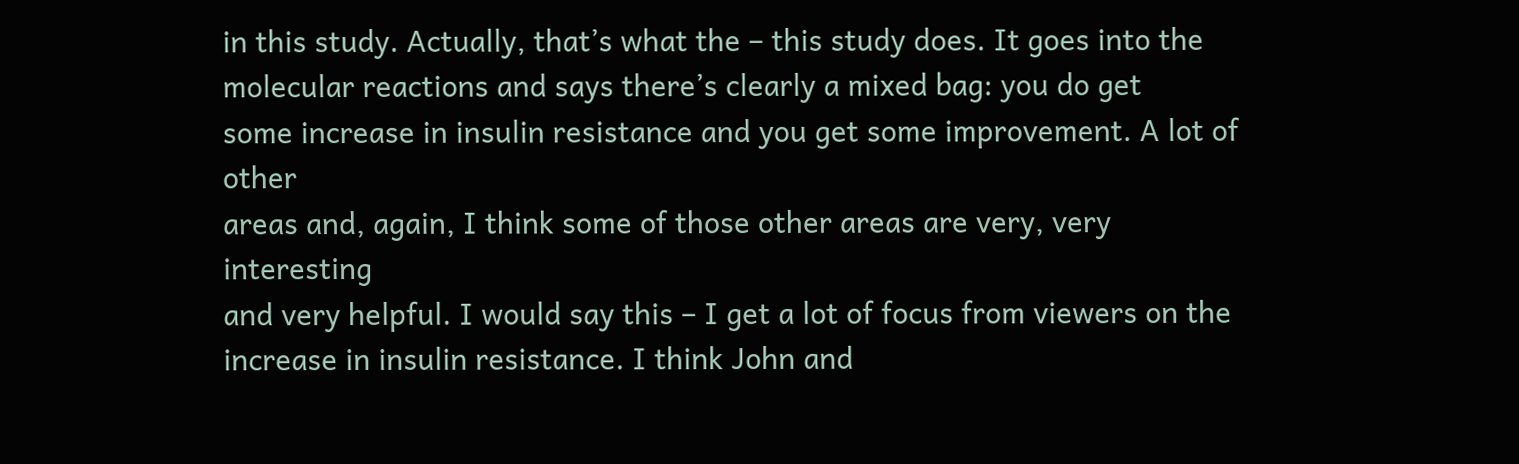in this study. Actually, that’s what the – this study does. It goes into the
molecular reactions and says there’s clearly a mixed bag: you do get
some increase in insulin resistance and you get some improvement. A lot of other
areas and, again, I think some of those other areas are very, very interesting
and very helpful. I would say this – I get a lot of focus from viewers on the
increase in insulin resistance. I think John and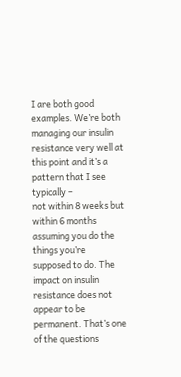I are both good examples. We’re both managing our insulin
resistance very well at this point and it’s a pattern that I see typically –
not within 8 weeks but within 6 months assuming you do the things you’re
supposed to do. The impact on insulin resistance does not appear to be
permanent. That’s one of the questions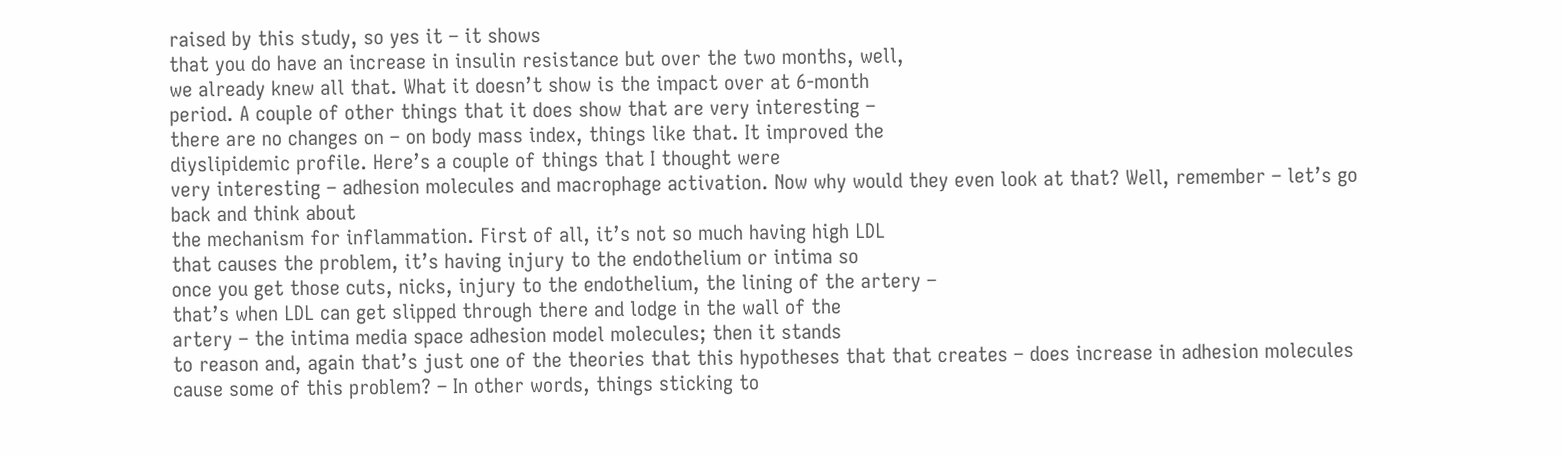raised by this study, so yes it – it shows
that you do have an increase in insulin resistance but over the two months, well,
we already knew all that. What it doesn’t show is the impact over at 6-month
period. A couple of other things that it does show that are very interesting –
there are no changes on – on body mass index, things like that. It improved the
diyslipidemic profile. Here’s a couple of things that I thought were
very interesting – adhesion molecules and macrophage activation. Now why would they even look at that? Well, remember – let’s go back and think about
the mechanism for inflammation. First of all, it’s not so much having high LDL
that causes the problem, it’s having injury to the endothelium or intima so
once you get those cuts, nicks, injury to the endothelium, the lining of the artery –
that’s when LDL can get slipped through there and lodge in the wall of the
artery – the intima media space adhesion model molecules; then it stands
to reason and, again that’s just one of the theories that this hypotheses that that creates – does increase in adhesion molecules cause some of this problem? – In other words, things sticking to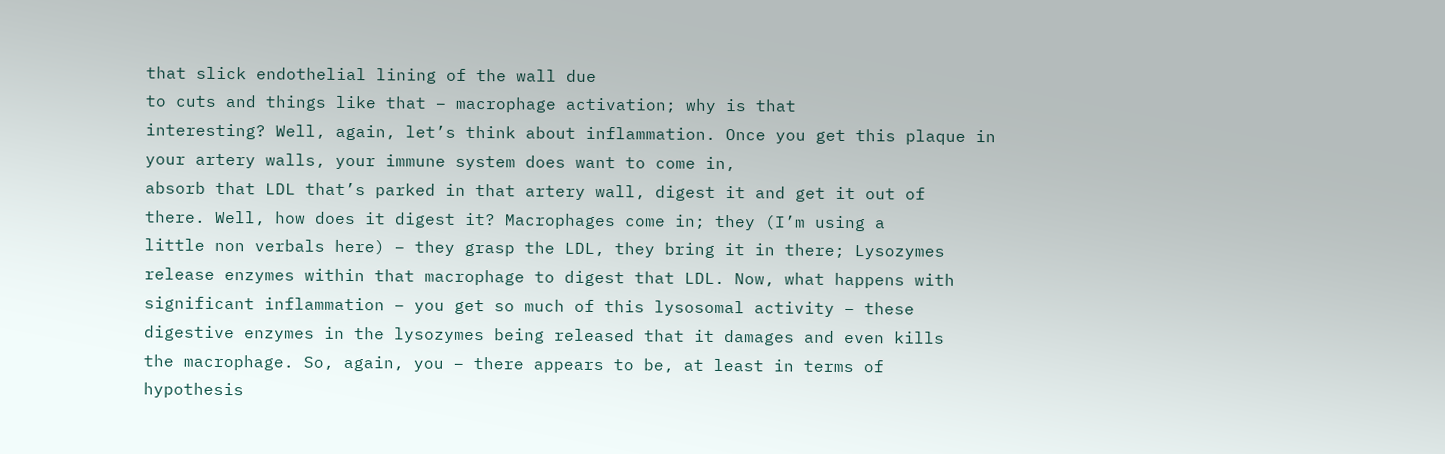that slick endothelial lining of the wall due
to cuts and things like that – macrophage activation; why is that
interesting? Well, again, let’s think about inflammation. Once you get this plaque in
your artery walls, your immune system does want to come in,
absorb that LDL that’s parked in that artery wall, digest it and get it out of
there. Well, how does it digest it? Macrophages come in; they (I’m using a
little non verbals here) – they grasp the LDL, they bring it in there; Lysozymes
release enzymes within that macrophage to digest that LDL. Now, what happens with
significant inflammation – you get so much of this lysosomal activity – these
digestive enzymes in the lysozymes being released that it damages and even kills
the macrophage. So, again, you – there appears to be, at least in terms of
hypothesis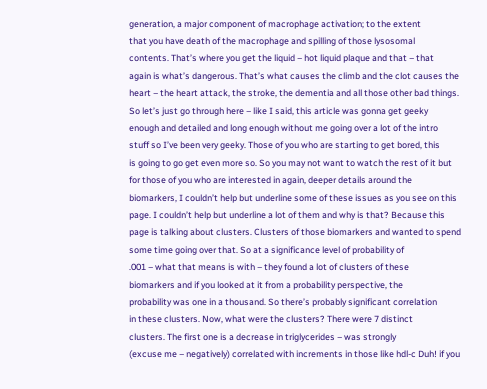generation, a major component of macrophage activation; to the extent
that you have death of the macrophage and spilling of those lysosomal
contents. That’s where you get the liquid – hot liquid plaque and that – that
again is what’s dangerous. That’s what causes the climb and the clot causes the
heart – the heart attack, the stroke, the dementia and all those other bad things.
So let’s just go through here – like I said, this article was gonna get geeky
enough and detailed and long enough without me going over a lot of the intro
stuff so I’ve been very geeky. Those of you who are starting to get bored, this
is going to go get even more so. So you may not want to watch the rest of it but
for those of you who are interested in again, deeper details around the
biomarkers, I couldn’t help but underline some of these issues as you see on this
page. I couldn’t help but underline a lot of them and why is that? Because this
page is talking about clusters. Clusters of those biomarkers and wanted to spend
some time going over that. So at a significance level of probability of
.001 – what that means is with – they found a lot of clusters of these
biomarkers and if you looked at it from a probability perspective, the
probability was one in a thousand. So there’s probably significant correlation
in these clusters. Now, what were the clusters? There were 7 distinct
clusters. The first one is a decrease in triglycerides – was strongly
(excuse me – negatively) correlated with increments in those like hdl-c Duh! if you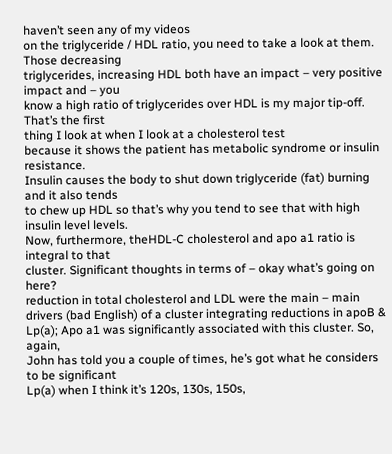haven’t seen any of my videos
on the triglyceride / HDL ratio, you need to take a look at them. Those decreasing
triglycerides, increasing HDL both have an impact – very positive impact and – you
know a high ratio of triglycerides over HDL is my major tip-off. That’s the first
thing I look at when I look at a cholesterol test
because it shows the patient has metabolic syndrome or insulin resistance.
Insulin causes the body to shut down triglyceride (fat) burning and it also tends
to chew up HDL so that’s why you tend to see that with high insulin level levels.
Now, furthermore, theHDL-C cholesterol and apo a1 ratio is integral to that
cluster. Significant thoughts in terms of – okay what’s going on here?
reduction in total cholesterol and LDL were the main – main drivers (bad English) of a cluster integrating reductions in apoB & Lp(a); Apo a1 was significantly associated with this cluster. So, again,
John has told you a couple of times, he’s got what he considers to be significant
Lp(a) when I think it’s 120s, 130s, 150s,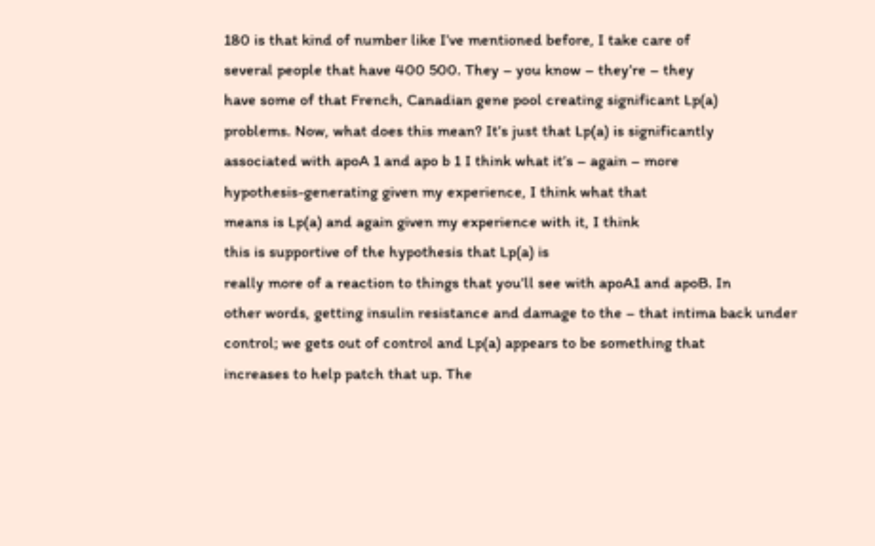180 is that kind of number like I’ve mentioned before, I take care of
several people that have 400 500. They – you know – they’re – they
have some of that French, Canadian gene pool creating significant Lp(a)
problems. Now, what does this mean? It’s just that Lp(a) is significantly
associated with apoA 1 and apo b 1 I think what it’s – again – more
hypothesis-generating given my experience, I think what that
means is Lp(a) and again given my experience with it, I think
this is supportive of the hypothesis that Lp(a) is
really more of a reaction to things that you’ll see with apoA1 and apoB. In
other words, getting insulin resistance and damage to the – that intima back under
control; we gets out of control and Lp(a) appears to be something that
increases to help patch that up. The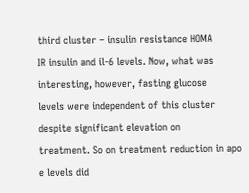third cluster – insulin resistance HOMA
IR insulin and il-6 levels. Now, what was interesting, however, fasting glucose
levels were independent of this cluster despite significant elevation on
treatment. So on treatment reduction in apo e levels did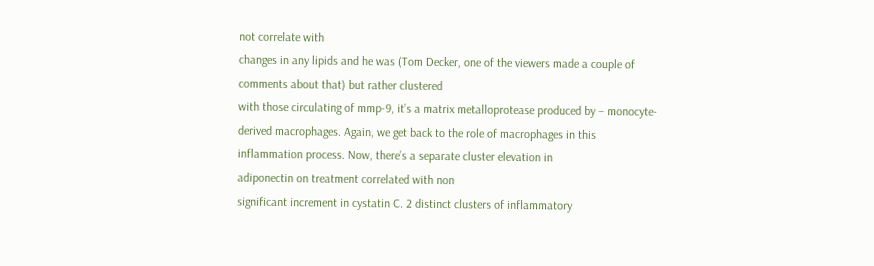not correlate with
changes in any lipids and he was (Tom Decker, one of the viewers made a couple of comments about that) but rather clustered
with those circulating of mmp-9, it’s a matrix metalloprotease produced by – monocyte-derived macrophages. Again, we get back to the role of macrophages in this
inflammation process. Now, there’s a separate cluster elevation in
adiponectin on treatment correlated with non
significant increment in cystatin C. 2 distinct clusters of inflammatory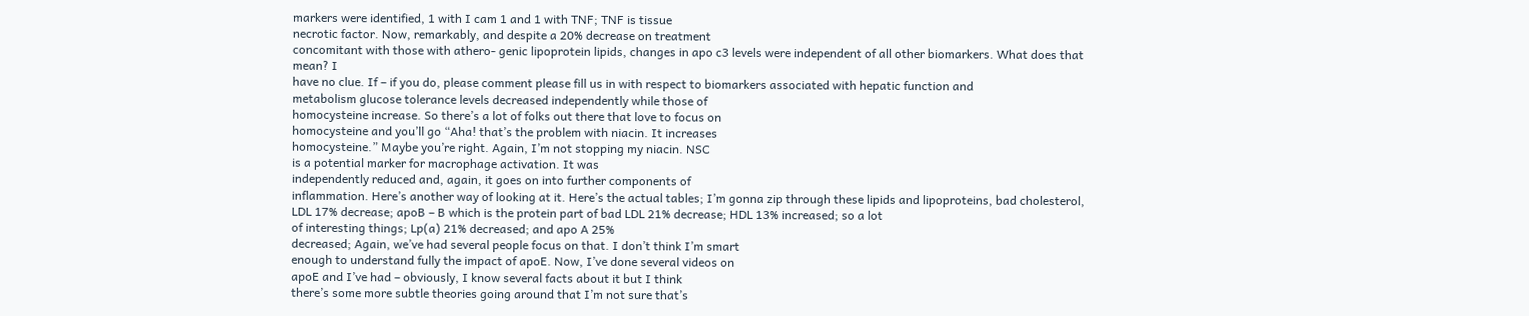markers were identified, 1 with I cam 1 and 1 with TNF; TNF is tissue
necrotic factor. Now, remarkably, and despite a 20% decrease on treatment
concomitant with those with athero- genic lipoprotein lipids, changes in apo c3 levels were independent of all other biomarkers. What does that mean? I
have no clue. If – if you do, please comment please fill us in with respect to biomarkers associated with hepatic function and
metabolism glucose tolerance levels decreased independently while those of
homocysteine increase. So there’s a lot of folks out there that love to focus on
homocysteine and you’ll go “Aha! that’s the problem with niacin. It increases
homocysteine.” Maybe you’re right. Again, I’m not stopping my niacin. NSC
is a potential marker for macrophage activation. It was
independently reduced and, again, it goes on into further components of
inflammation. Here’s another way of looking at it. Here’s the actual tables; I’m gonna zip through these lipids and lipoproteins, bad cholesterol, LDL 17% decrease; apoB – B which is the protein part of bad LDL 21% decrease; HDL 13% increased; so a lot
of interesting things; Lp(a) 21% decreased; and apo A 25%
decreased; Again, we’ve had several people focus on that. I don’t think I’m smart
enough to understand fully the impact of apoE. Now, I’ve done several videos on
apoE and I’ve had – obviously, I know several facts about it but I think
there’s some more subtle theories going around that I’m not sure that’s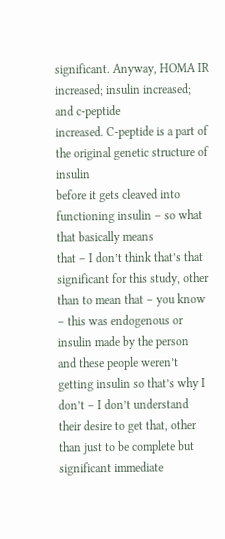significant. Anyway, HOMA IR increased; insulin increased; and c-peptide
increased. C-peptide is a part of the original genetic structure of insulin
before it gets cleaved into functioning insulin – so what that basically means
that – I don’t think that’s that significant for this study, other
than to mean that – you know – this was endogenous or insulin made by the person
and these people weren’t getting insulin so that’s why I don’t – I don’t understand
their desire to get that, other than just to be complete but significant immediate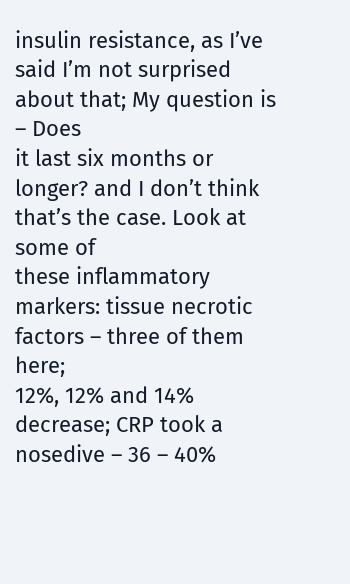insulin resistance, as I’ve said I’m not surprised about that; My question is – Does
it last six months or longer? and I don’t think that’s the case. Look at some of
these inflammatory markers: tissue necrotic factors – three of them here;
12%, 12% and 14% decrease; CRP took a nosedive – 36 – 40%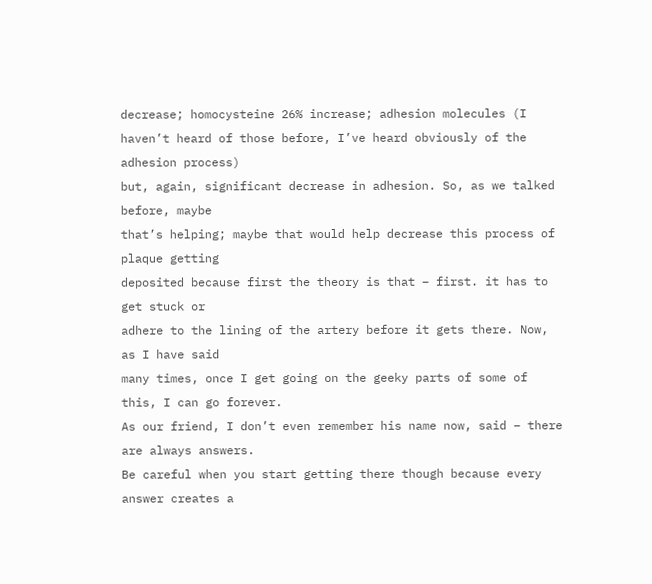decrease; homocysteine 26% increase; adhesion molecules (I
haven’t heard of those before, I’ve heard obviously of the adhesion process)
but, again, significant decrease in adhesion. So, as we talked before, maybe
that’s helping; maybe that would help decrease this process of plaque getting
deposited because first the theory is that – first. it has to get stuck or
adhere to the lining of the artery before it gets there. Now, as I have said
many times, once I get going on the geeky parts of some of this, I can go forever.
As our friend, I don’t even remember his name now, said – there are always answers.
Be careful when you start getting there though because every answer creates a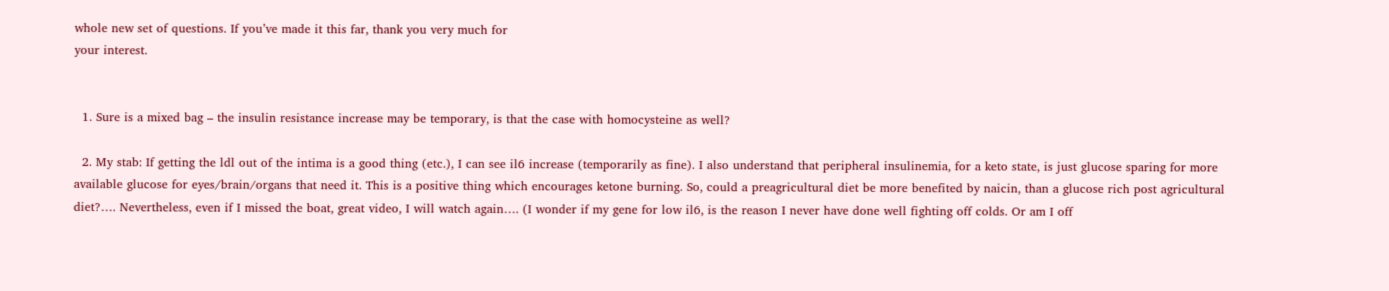whole new set of questions. If you’ve made it this far, thank you very much for
your interest.


  1. Sure is a mixed bag – the insulin resistance increase may be temporary, is that the case with homocysteine as well?

  2. My stab: If getting the ldl out of the intima is a good thing (etc.), I can see il6 increase (temporarily as fine). I also understand that peripheral insulinemia, for a keto state, is just glucose sparing for more available glucose for eyes/brain/organs that need it. This is a positive thing which encourages ketone burning. So, could a preagricultural diet be more benefited by naicin, than a glucose rich post agricultural diet?…. Nevertheless, even if I missed the boat, great video, I will watch again…. (I wonder if my gene for low il6, is the reason I never have done well fighting off colds. Or am I off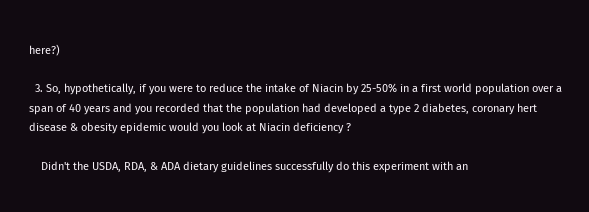here?)

  3. So, hypothetically, if you were to reduce the intake of Niacin by 25-50% in a first world population over a span of 40 years and you recorded that the population had developed a type 2 diabetes, coronary hert disease & obesity epidemic would you look at Niacin deficiency ?

    Didn't the USDA, RDA, & ADA dietary guidelines successfully do this experiment with an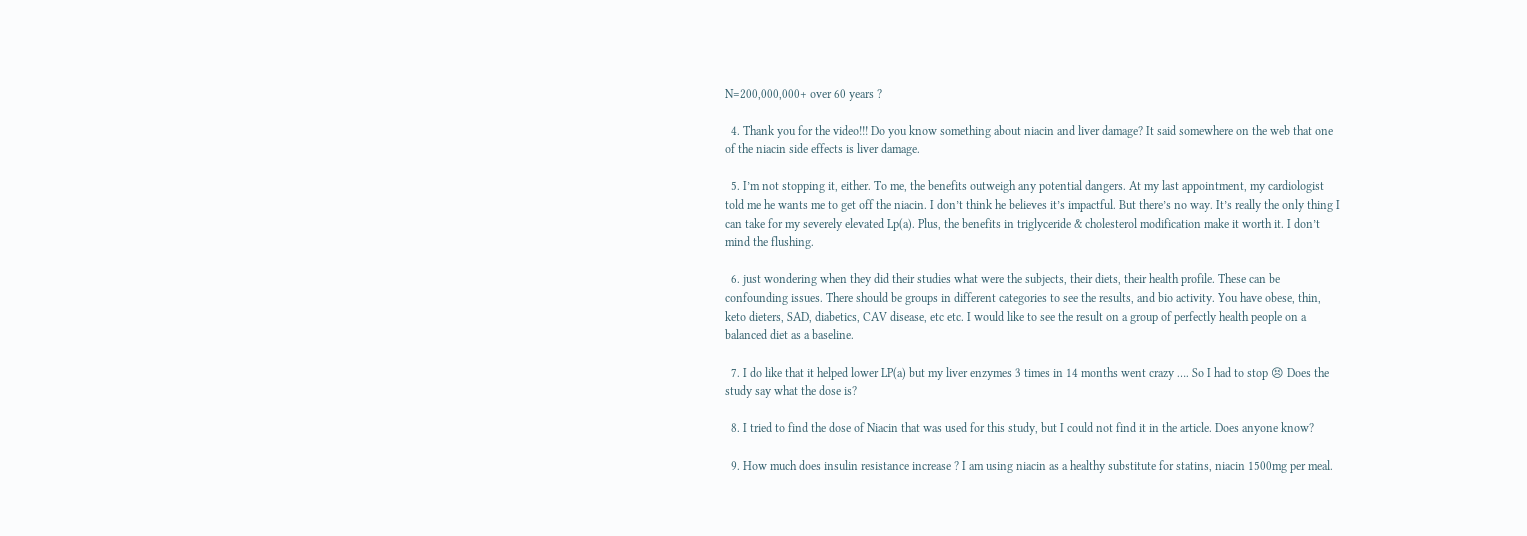N=200,000,000+ over 60 years ?

  4. Thank you for the video!!! Do you know something about niacin and liver damage? It said somewhere on the web that one of the niacin side effects is liver damage.

  5. I’m not stopping it, either. To me, the benefits outweigh any potential dangers. At my last appointment, my cardiologist told me he wants me to get off the niacin. I don’t think he believes it’s impactful. But there’s no way. It’s really the only thing I can take for my severely elevated Lp(a). Plus, the benefits in triglyceride & cholesterol modification make it worth it. I don’t mind the flushing.

  6. just wondering when they did their studies what were the subjects, their diets, their health profile. These can be confounding issues. There should be groups in different categories to see the results, and bio activity. You have obese, thin, keto dieters, SAD, diabetics, CAV disease, etc etc. I would like to see the result on a group of perfectly health people on a balanced diet as a baseline.

  7. I do like that it helped lower LP(a) but my liver enzymes 3 times in 14 months went crazy …. So I had to stop 😣 Does the study say what the dose is?

  8. I tried to find the dose of Niacin that was used for this study, but I could not find it in the article. Does anyone know?

  9. How much does insulin resistance increase ? I am using niacin as a healthy substitute for statins, niacin 1500mg per meal.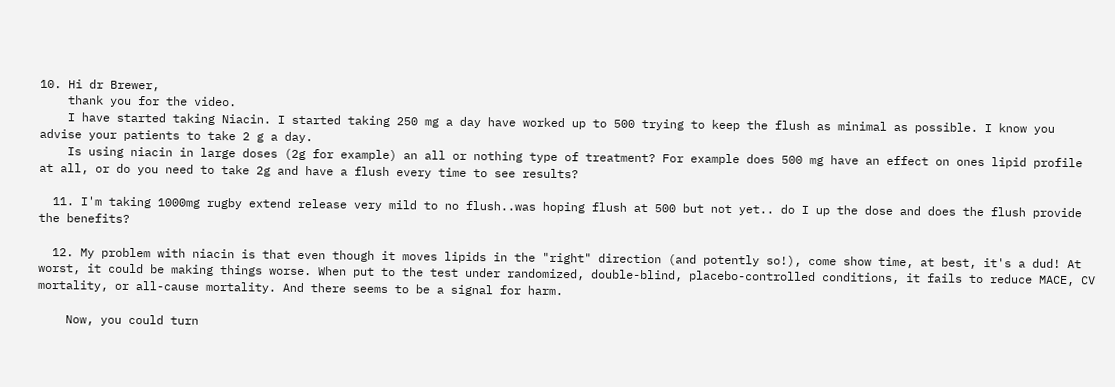10. Hi dr Brewer,
    thank you for the video.
    I have started taking Niacin. I started taking 250 mg a day have worked up to 500 trying to keep the flush as minimal as possible. I know you advise your patients to take 2 g a day.
    Is using niacin in large doses (2g for example) an all or nothing type of treatment? For example does 500 mg have an effect on ones lipid profile at all, or do you need to take 2g and have a flush every time to see results?

  11. I'm taking 1000mg rugby extend release very mild to no flush..was hoping flush at 500 but not yet.. do I up the dose and does the flush provide the benefits?

  12. My problem with niacin is that even though it moves lipids in the "right" direction (and potently so!), come show time, at best, it's a dud! At worst, it could be making things worse. When put to the test under randomized, double-blind, placebo-controlled conditions, it fails to reduce MACE, CV mortality, or all-cause mortality. And there seems to be a signal for harm.

    Now, you could turn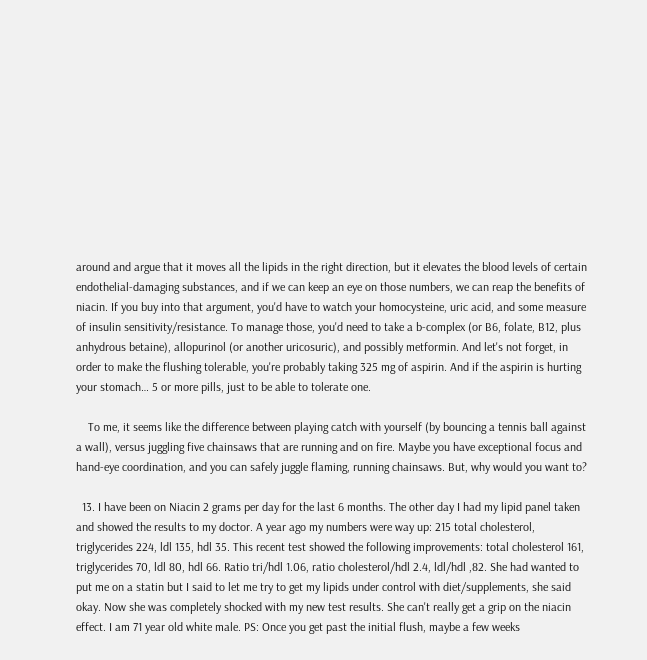around and argue that it moves all the lipids in the right direction, but it elevates the blood levels of certain endothelial-damaging substances, and if we can keep an eye on those numbers, we can reap the benefits of niacin. If you buy into that argument, you'd have to watch your homocysteine, uric acid, and some measure of insulin sensitivity/resistance. To manage those, you'd need to take a b-complex (or B6, folate, B12, plus anhydrous betaine), allopurinol (or another uricosuric), and possibly metformin. And let's not forget, in order to make the flushing tolerable, you're probably taking 325 mg of aspirin. And if the aspirin is hurting your stomach… 5 or more pills, just to be able to tolerate one.

    To me, it seems like the difference between playing catch with yourself (by bouncing a tennis ball against a wall), versus juggling five chainsaws that are running and on fire. Maybe you have exceptional focus and hand-eye coordination, and you can safely juggle flaming, running chainsaws. But, why would you want to?

  13. I have been on Niacin 2 grams per day for the last 6 months. The other day I had my lipid panel taken and showed the results to my doctor. A year ago my numbers were way up: 215 total cholesterol, triglycerides 224, ldl 135, hdl 35. This recent test showed the following improvements: total cholesterol 161, triglycerides 70, ldl 80, hdl 66. Ratio tri/hdl 1.06, ratio cholesterol/hdl 2.4, ldl/hdl ,82. She had wanted to put me on a statin but I said to let me try to get my lipids under control with diet/supplements, she said okay. Now she was completely shocked with my new test results. She can't really get a grip on the niacin effect. I am 71 year old white male. PS: Once you get past the initial flush, maybe a few weeks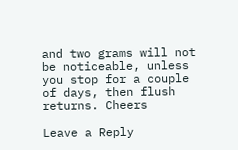and two grams will not be noticeable, unless you stop for a couple of days, then flush returns. Cheers

Leave a Reply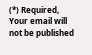(*) Required, Your email will not be published